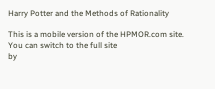Harry Potter and the Methods of Rationality

This is a mobile version of the HPMOR.com site. You can switch to the full site
by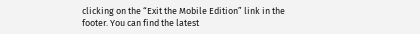clicking on the “Exit the Mobile Edition” link in the footer. You can find the latest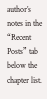author’s notes in the “Recent Posts” tab below the chapter list.